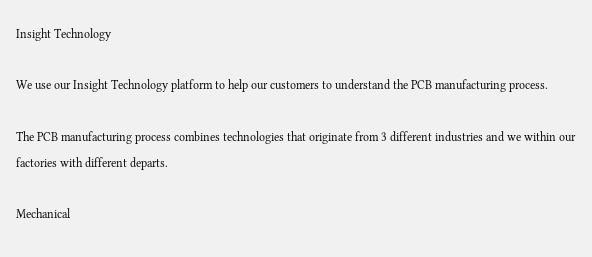Insight Technology

We use our Insight Technology platform to help our customers to understand the PCB manufacturing process.

The PCB manufacturing process combines technologies that originate from 3 different industries and we within our factories with different departs.

Mechanical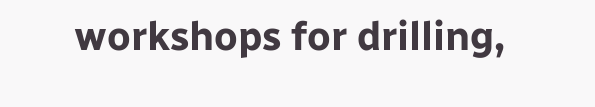workshops for drilling,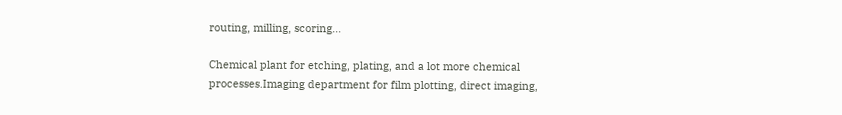routing, milling, scoring…

Chemical plant for etching, plating, and a lot more chemical processes.Imaging department for film plotting, direct imaging,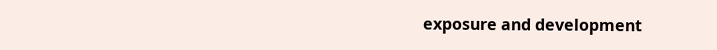exposure and development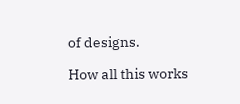of designs.

How all this works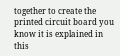together to create the printed circuit board you know it is explained in this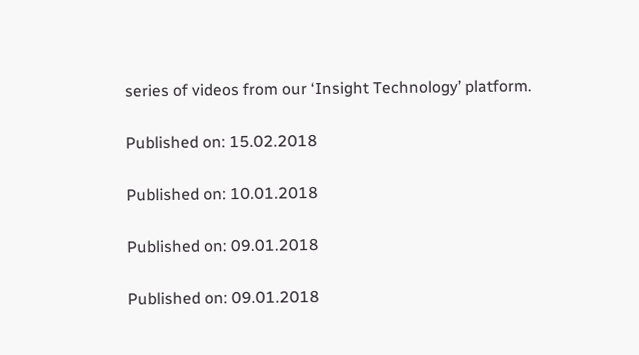series of videos from our ‘Insight Technology’ platform.

Published on: 15.02.2018

Published on: 10.01.2018

Published on: 09.01.2018

Published on: 09.01.2018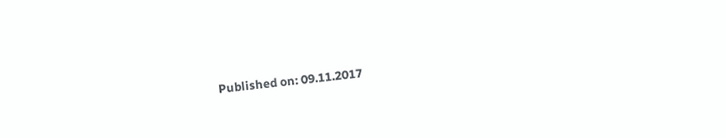Published on: 09.11.2017